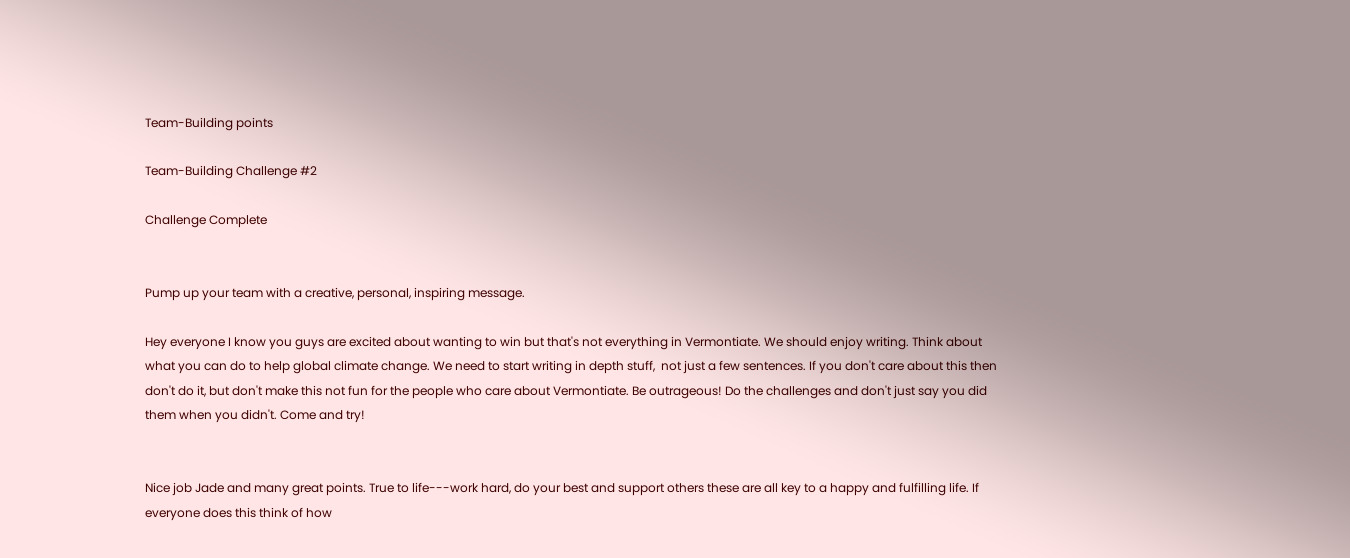Team-Building points

Team-Building Challenge #2

Challenge Complete


Pump up your team with a creative, personal, inspiring message.

Hey everyone I know you guys are excited about wanting to win but that's not everything in Vermontiate. We should enjoy writing. Think about what you can do to help global climate change. We need to start writing in depth stuff,  not just a few sentences. If you don't care about this then don't do it, but don't make this not fun for the people who care about Vermontiate. Be outrageous! Do the challenges and don't just say you did them when you didn't. Come and try!


Nice job Jade and many great points. True to life---work hard, do your best and support others these are all key to a happy and fulfilling life. If everyone does this think of how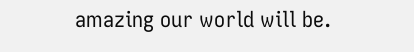amazing our world will be.